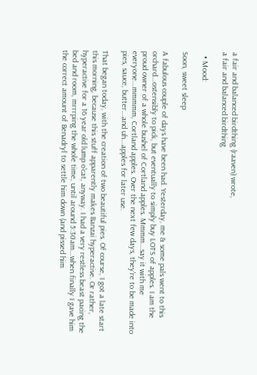a fair and balanced birdthing (raaven) wrote,
a fair and balanced birdthing

  • Mood:

Soon, sweet sleep

A fabulous couple of days have been had. Yesterday, me & some pals went to this orchard...ostensibly to pick, but eventually to simply buy LOTS of apples. I am the proud owner of a whole bushel of Cortland apples. Mmmm...say it with me everyone...mmmmm, Cortland apples. Over the next few days, they're to be made into pies, sauce, butter...and uh...apples for later use.

That began today, with the creation of two beautiful pies. Of course, I got a late start this morning, because this stuff apparently makes Banzai hyperactive. Or rather, hyperactive for a 16 year old lump o'cat, anyway. I had a very restless beast pacing the bed and room, mrrrping the whole time, until around 5:30am...when finally I gave him the correct amount of Benadryl to settle him down (and pissed him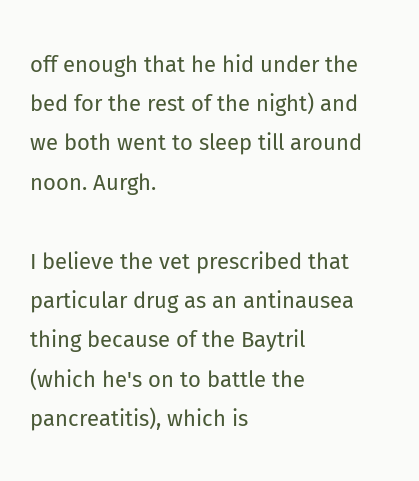off enough that he hid under the bed for the rest of the night) and we both went to sleep till around noon. Aurgh.

I believe the vet prescribed that particular drug as an antinausea thing because of the Baytril (which he's on to battle the pancreatitis), which is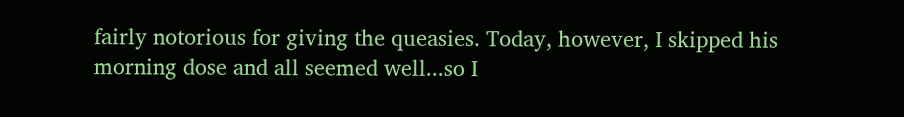fairly notorious for giving the queasies. Today, however, I skipped his morning dose and all seemed well...so I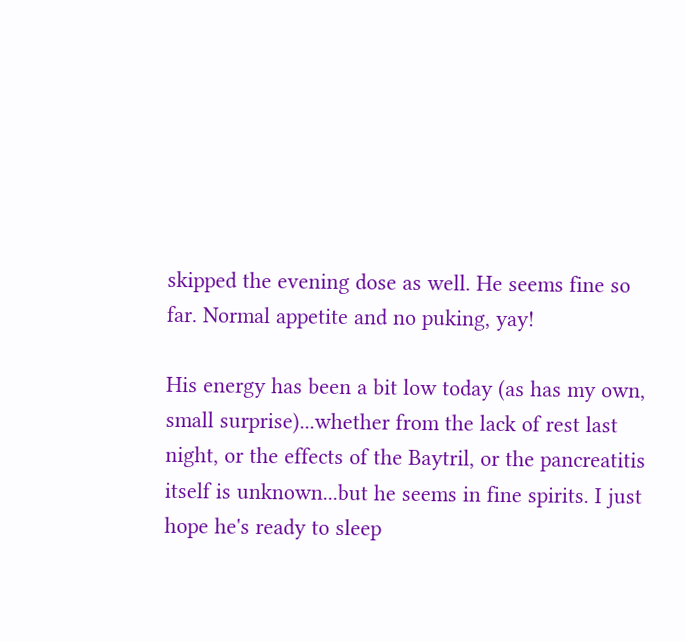skipped the evening dose as well. He seems fine so far. Normal appetite and no puking, yay!

His energy has been a bit low today (as has my own, small surprise)...whether from the lack of rest last night, or the effects of the Baytril, or the pancreatitis itself is unknown...but he seems in fine spirits. I just hope he's ready to sleep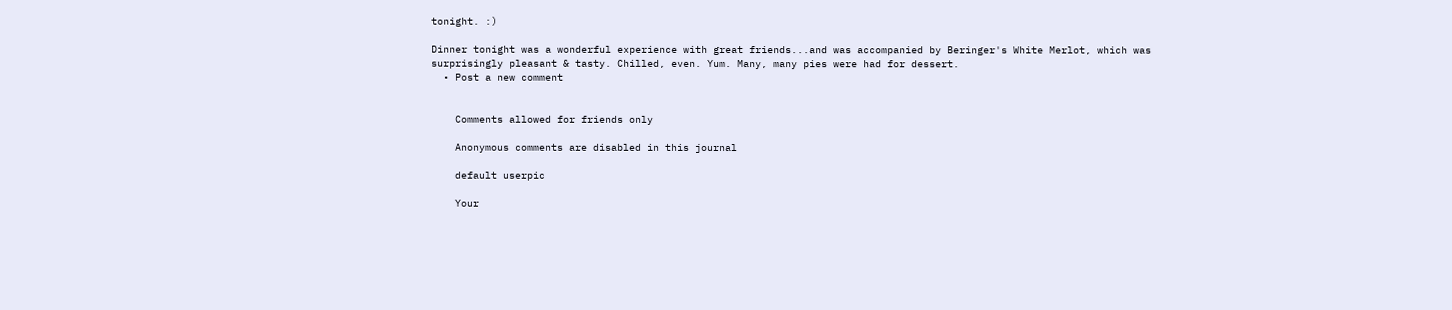tonight. :)

Dinner tonight was a wonderful experience with great friends...and was accompanied by Beringer's White Merlot, which was surprisingly pleasant & tasty. Chilled, even. Yum. Many, many pies were had for dessert.
  • Post a new comment


    Comments allowed for friends only

    Anonymous comments are disabled in this journal

    default userpic

    Your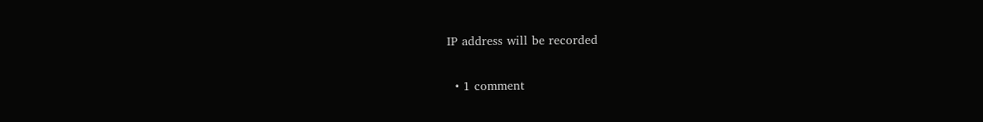IP address will be recorded

  • 1 comment